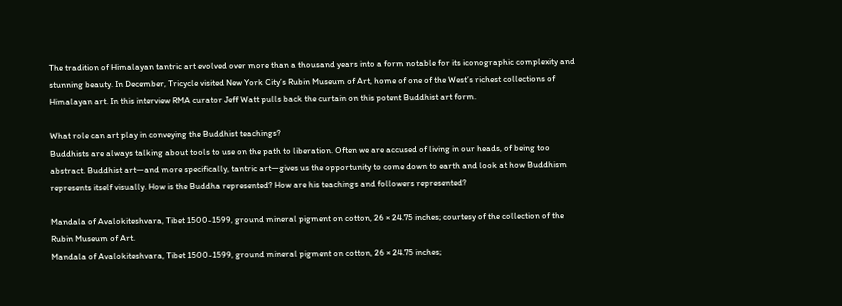The tradition of Himalayan tantric art evolved over more than a thousand years into a form notable for its iconographic complexity and stunning beauty. In December, Tricycle visited New York City’s Rubin Museum of Art, home of one of the West’s richest collections of Himalayan art. In this interview RMA curator Jeff Watt pulls back the curtain on this potent Buddhist art form.

What role can art play in conveying the Buddhist teachings?
Buddhists are always talking about tools to use on the path to liberation. Often we are accused of living in our heads, of being too abstract. Buddhist art—and more specifically, tantric art—gives us the opportunity to come down to earth and look at how Buddhism represents itself visually. How is the Buddha represented? How are his teachings and followers represented?

Mandala of Avalokiteshvara, Tibet 1500-1599, ground mineral pigment on cotton, 26 × 24.75 inches; courtesy of the collection of the Rubin Museum of Art.
Mandala of Avalokiteshvara, Tibet 1500-1599, ground mineral pigment on cotton, 26 × 24.75 inches;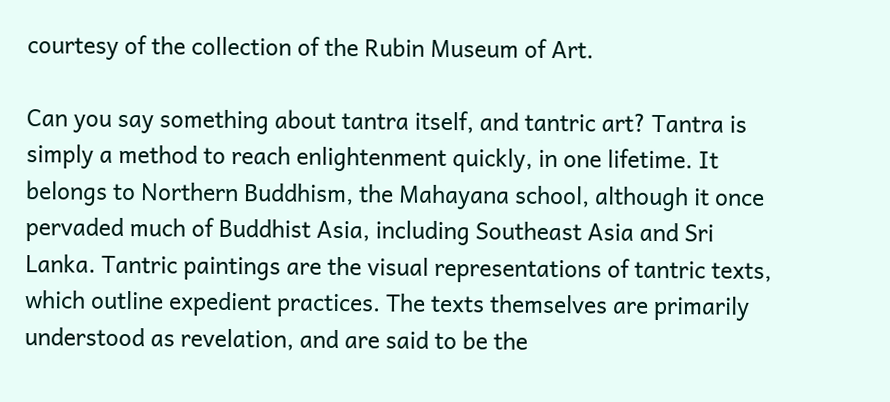courtesy of the collection of the Rubin Museum of Art.

Can you say something about tantra itself, and tantric art? Tantra is simply a method to reach enlightenment quickly, in one lifetime. It belongs to Northern Buddhism, the Mahayana school, although it once pervaded much of Buddhist Asia, including Southeast Asia and Sri Lanka. Tantric paintings are the visual representations of tantric texts, which outline expedient practices. The texts themselves are primarily understood as revelation, and are said to be the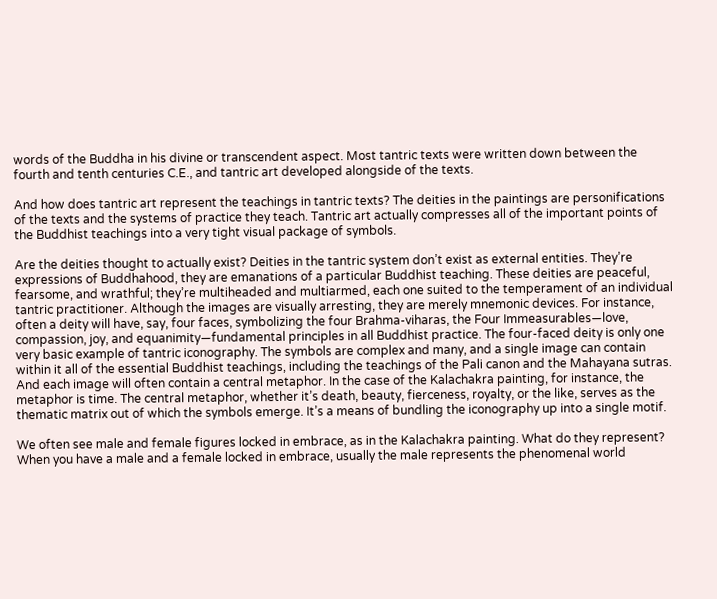words of the Buddha in his divine or transcendent aspect. Most tantric texts were written down between the fourth and tenth centuries C.E., and tantric art developed alongside of the texts.

And how does tantric art represent the teachings in tantric texts? The deities in the paintings are personifications of the texts and the systems of practice they teach. Tantric art actually compresses all of the important points of the Buddhist teachings into a very tight visual package of symbols.

Are the deities thought to actually exist? Deities in the tantric system don’t exist as external entities. They’re expressions of Buddhahood, they are emanations of a particular Buddhist teaching. These deities are peaceful, fearsome, and wrathful; they’re multiheaded and multiarmed, each one suited to the temperament of an individual tantric practitioner. Although the images are visually arresting, they are merely mnemonic devices. For instance, often a deity will have, say, four faces, symbolizing the four Brahma-viharas, the Four Immeasurables—love, compassion, joy, and equanimity—fundamental principles in all Buddhist practice. The four-faced deity is only one very basic example of tantric iconography. The symbols are complex and many, and a single image can contain within it all of the essential Buddhist teachings, including the teachings of the Pali canon and the Mahayana sutras. And each image will often contain a central metaphor. In the case of the Kalachakra painting, for instance, the metaphor is time. The central metaphor, whether it’s death, beauty, fierceness, royalty, or the like, serves as the thematic matrix out of which the symbols emerge. It’s a means of bundling the iconography up into a single motif.

We often see male and female figures locked in embrace, as in the Kalachakra painting. What do they represent? When you have a male and a female locked in embrace, usually the male represents the phenomenal world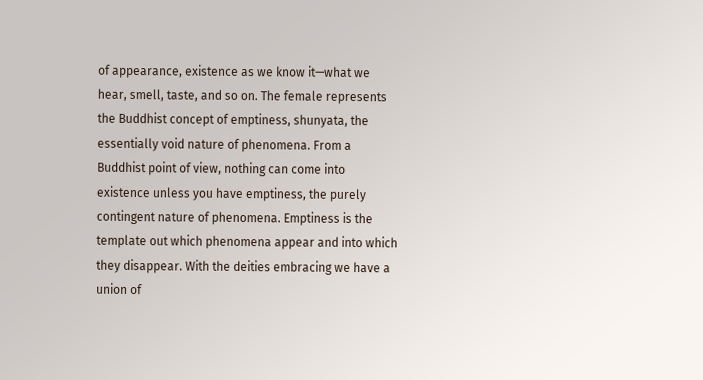of appearance, existence as we know it—what we hear, smell, taste, and so on. The female represents the Buddhist concept of emptiness, shunyata, the essentially void nature of phenomena. From a Buddhist point of view, nothing can come into existence unless you have emptiness, the purely contingent nature of phenomena. Emptiness is the template out which phenomena appear and into which they disappear. With the deities embracing we have a union of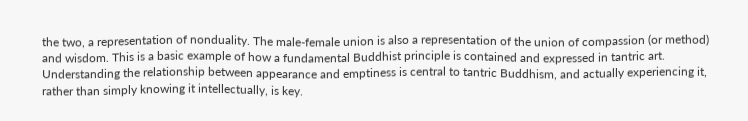the two, a representation of nonduality. The male-female union is also a representation of the union of compassion (or method) and wisdom. This is a basic example of how a fundamental Buddhist principle is contained and expressed in tantric art. Understanding the relationship between appearance and emptiness is central to tantric Buddhism, and actually experiencing it, rather than simply knowing it intellectually, is key.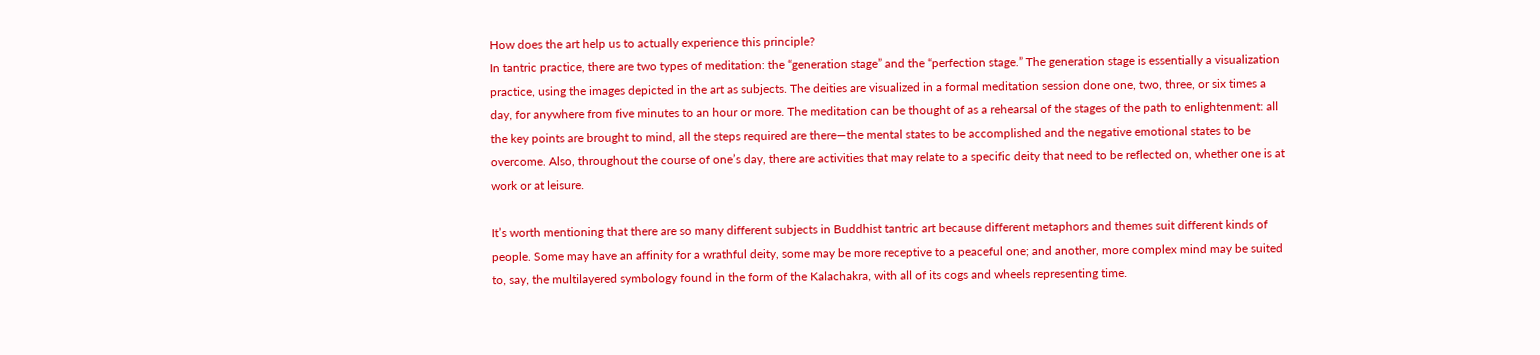How does the art help us to actually experience this principle?
In tantric practice, there are two types of meditation: the “generation stage” and the “perfection stage.” The generation stage is essentially a visualization practice, using the images depicted in the art as subjects. The deities are visualized in a formal meditation session done one, two, three, or six times a day, for anywhere from five minutes to an hour or more. The meditation can be thought of as a rehearsal of the stages of the path to enlightenment: all the key points are brought to mind, all the steps required are there—the mental states to be accomplished and the negative emotional states to be overcome. Also, throughout the course of one’s day, there are activities that may relate to a specific deity that need to be reflected on, whether one is at work or at leisure.

It’s worth mentioning that there are so many different subjects in Buddhist tantric art because different metaphors and themes suit different kinds of people. Some may have an affinity for a wrathful deity, some may be more receptive to a peaceful one; and another, more complex mind may be suited to, say, the multilayered symbology found in the form of the Kalachakra, with all of its cogs and wheels representing time.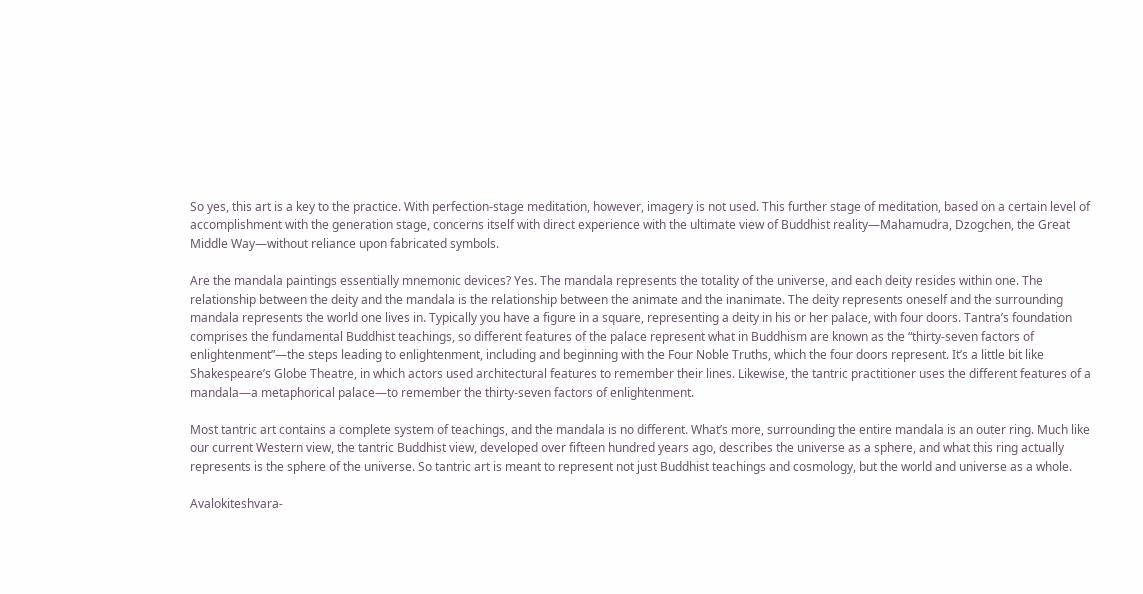So yes, this art is a key to the practice. With perfection-stage meditation, however, imagery is not used. This further stage of meditation, based on a certain level of accomplishment with the generation stage, concerns itself with direct experience with the ultimate view of Buddhist reality—Mahamudra, Dzogchen, the Great Middle Way—without reliance upon fabricated symbols.

Are the mandala paintings essentially mnemonic devices? Yes. The mandala represents the totality of the universe, and each deity resides within one. The relationship between the deity and the mandala is the relationship between the animate and the inanimate. The deity represents oneself and the surrounding mandala represents the world one lives in. Typically you have a figure in a square, representing a deity in his or her palace, with four doors. Tantra’s foundation comprises the fundamental Buddhist teachings, so different features of the palace represent what in Buddhism are known as the “thirty-seven factors of enlightenment”—the steps leading to enlightenment, including and beginning with the Four Noble Truths, which the four doors represent. It’s a little bit like Shakespeare’s Globe Theatre, in which actors used architectural features to remember their lines. Likewise, the tantric practitioner uses the different features of a mandala—a metaphorical palace—to remember the thirty-seven factors of enlightenment.

Most tantric art contains a complete system of teachings, and the mandala is no different. What’s more, surrounding the entire mandala is an outer ring. Much like our current Western view, the tantric Buddhist view, developed over fifteen hundred years ago, describes the universe as a sphere, and what this ring actually represents is the sphere of the universe. So tantric art is meant to represent not just Buddhist teachings and cosmology, but the world and universe as a whole.

Avalokiteshvara-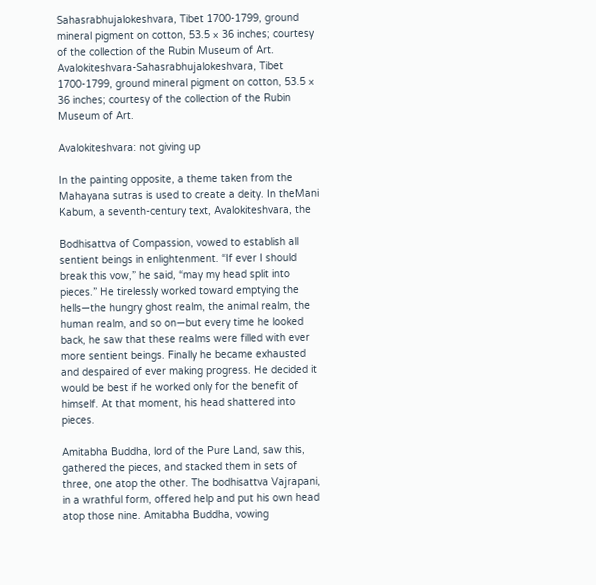Sahasrabhujalokeshvara, Tibet 1700-1799, ground mineral pigment on cotton, 53.5 × 36 inches; courtesy of the collection of the Rubin Museum of Art.
Avalokiteshvara-Sahasrabhujalokeshvara, Tibet 1700-1799, ground mineral pigment on cotton, 53.5 × 36 inches; courtesy of the collection of the Rubin Museum of Art.

Avalokiteshvara: not giving up

In the painting opposite, a theme taken from the Mahayana sutras is used to create a deity. In theMani Kabum, a seventh-century text, Avalokiteshvara, the

Bodhisattva of Compassion, vowed to establish all sentient beings in enlightenment. “If ever I should break this vow,” he said, “may my head split into pieces.” He tirelessly worked toward emptying the hells—the hungry ghost realm, the animal realm, the human realm, and so on—but every time he looked back, he saw that these realms were filled with ever more sentient beings. Finally he became exhausted and despaired of ever making progress. He decided it would be best if he worked only for the benefit of himself. At that moment, his head shattered into pieces.

Amitabha Buddha, lord of the Pure Land, saw this, gathered the pieces, and stacked them in sets of three, one atop the other. The bodhisattva Vajrapani, in a wrathful form, offered help and put his own head atop those nine. Amitabha Buddha, vowing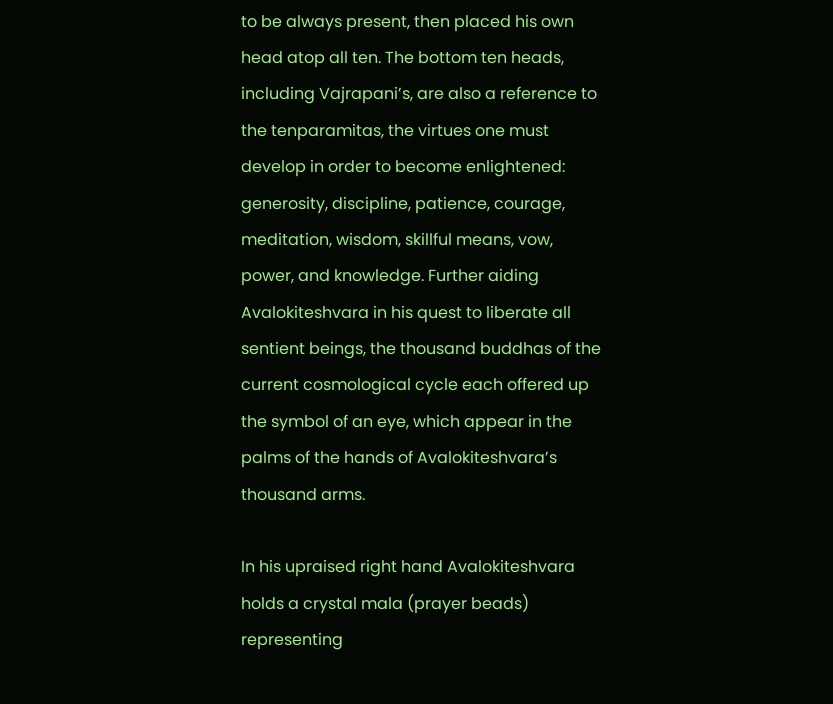to be always present, then placed his own head atop all ten. The bottom ten heads, including Vajrapani’s, are also a reference to the tenparamitas, the virtues one must develop in order to become enlightened: generosity, discipline, patience, courage, meditation, wisdom, skillful means, vow, power, and knowledge. Further aiding Avalokiteshvara in his quest to liberate all sentient beings, the thousand buddhas of the current cosmological cycle each offered up the symbol of an eye, which appear in the palms of the hands of Avalokiteshvara’s thousand arms.

In his upraised right hand Avalokiteshvara holds a crystal mala (prayer beads) representing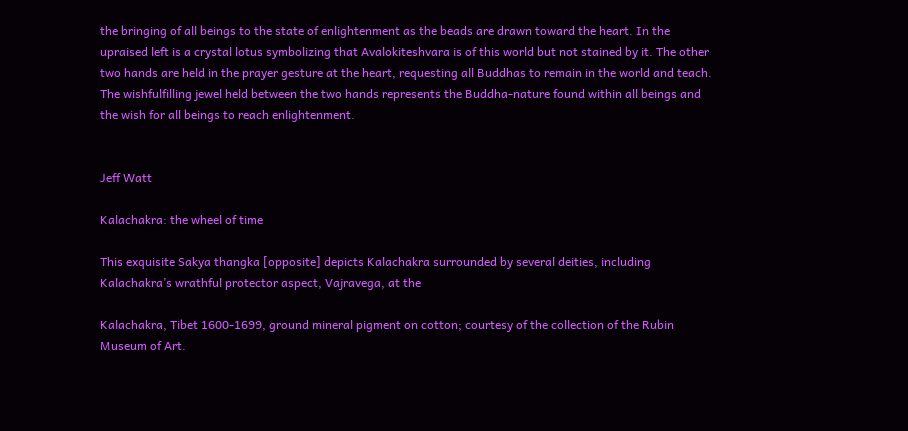the bringing of all beings to the state of enlightenment as the beads are drawn toward the heart. In the upraised left is a crystal lotus symbolizing that Avalokiteshvara is of this world but not stained by it. The other two hands are held in the prayer gesture at the heart, requesting all Buddhas to remain in the world and teach. The wishfulfilling jewel held between the two hands represents the Buddha-nature found within all beings and the wish for all beings to reach enlightenment.


Jeff Watt

Kalachakra: the wheel of time

This exquisite Sakya thangka [opposite] depicts Kalachakra surrounded by several deities, including Kalachakra’s wrathful protector aspect, Vajravega, at the

Kalachakra, Tibet 1600-1699, ground mineral pigment on cotton; courtesy of the collection of the Rubin Museum of Art.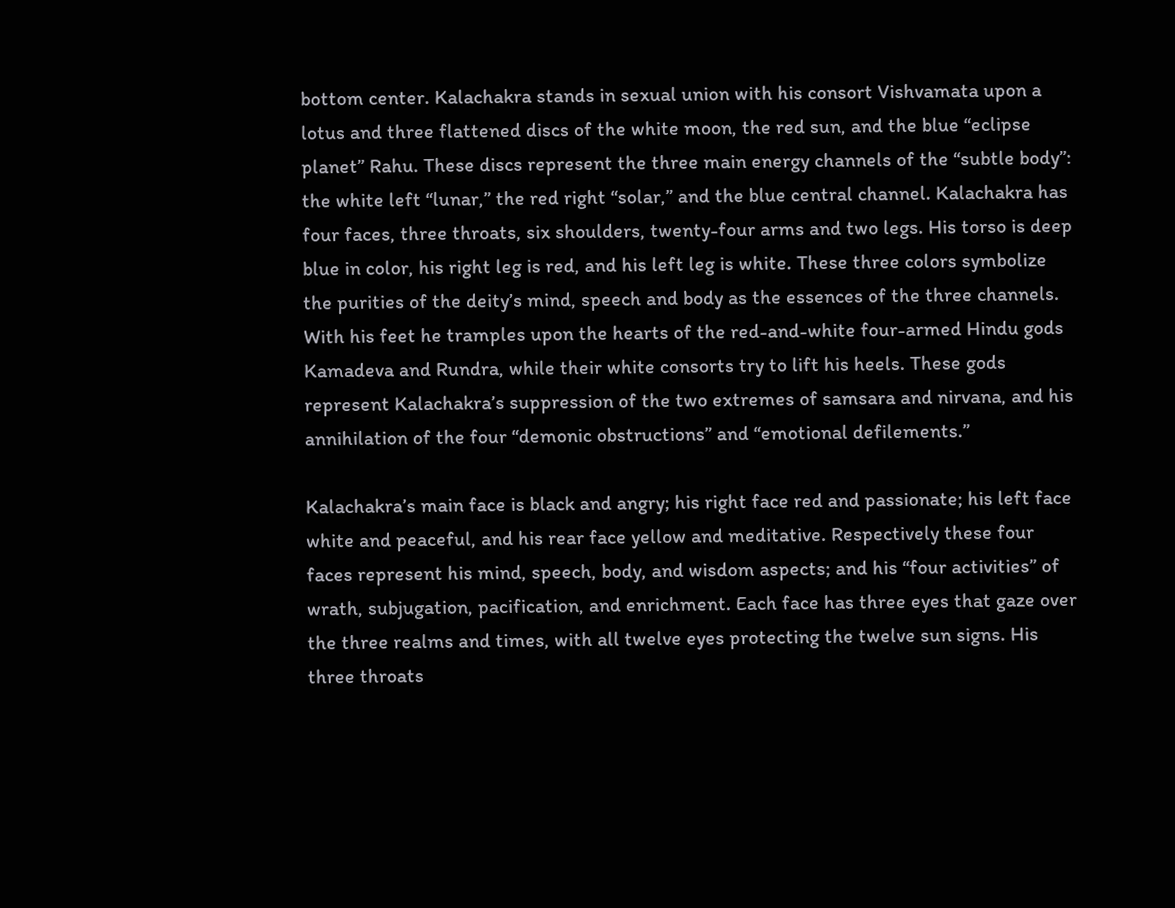bottom center. Kalachakra stands in sexual union with his consort Vishvamata upon a lotus and three flattened discs of the white moon, the red sun, and the blue “eclipse planet” Rahu. These discs represent the three main energy channels of the “subtle body”: the white left “lunar,” the red right “solar,” and the blue central channel. Kalachakra has four faces, three throats, six shoulders, twenty-four arms and two legs. His torso is deep blue in color, his right leg is red, and his left leg is white. These three colors symbolize the purities of the deity’s mind, speech and body as the essences of the three channels. With his feet he tramples upon the hearts of the red-and-white four-armed Hindu gods Kamadeva and Rundra, while their white consorts try to lift his heels. These gods represent Kalachakra’s suppression of the two extremes of samsara and nirvana, and his annihilation of the four “demonic obstructions” and “emotional defilements.”

Kalachakra’s main face is black and angry; his right face red and passionate; his left face white and peaceful, and his rear face yellow and meditative. Respectively these four faces represent his mind, speech, body, and wisdom aspects; and his “four activities” of wrath, subjugation, pacification, and enrichment. Each face has three eyes that gaze over the three realms and times, with all twelve eyes protecting the twelve sun signs. His three throats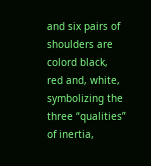and six pairs of shoulders are colord black, red and, white, symbolizing the three “qualities” of inertia,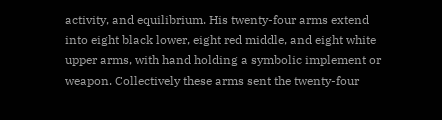activity, and equilibrium. His twenty-four arms extend into eight black lower, eight red middle, and eight white upper arms, with hand holding a symbolic implement or weapon. Collectively these arms sent the twenty-four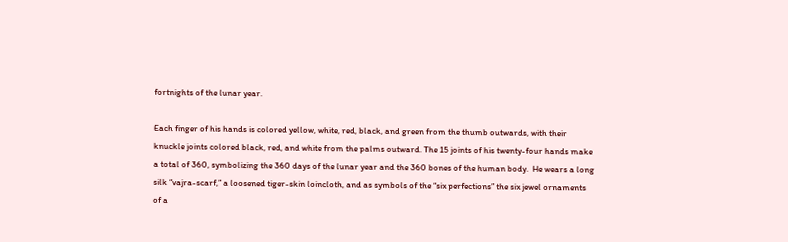fortnights of the lunar year.

Each finger of his hands is colored yellow, white, red, black, and green from the thumb outwards, with their knuckle joints colored black, red, and white from the palms outward. The 15 joints of his twenty-four hands make a total of 360, symbolizing the 360 days of the lunar year and the 360 bones of the human body.  He wears a long silk “vajra-scarf,” a loosened tiger-skin loincloth, and as symbols of the “six perfections” the six jewel ornaments of a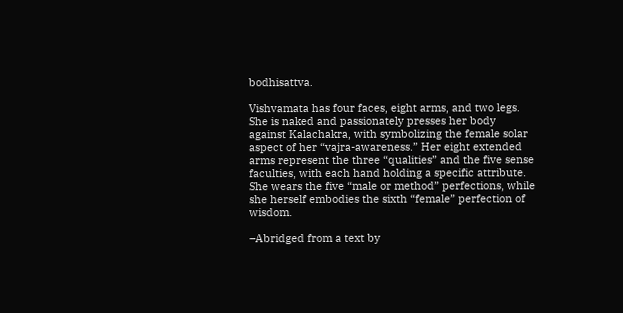bodhisattva.

Vishvamata has four faces, eight arms, and two legs. She is naked and passionately presses her body against Kalachakra, with symbolizing the female solar aspect of her “vajra-awareness.” Her eight extended arms represent the three “qualities” and the five sense faculties, with each hand holding a specific attribute. She wears the five “male or method” perfections, while she herself embodies the sixth “female” perfection of wisdom.

–Abridged from a text by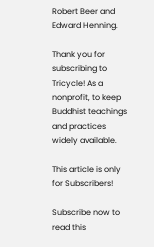Robert Beer and Edward Henning.

Thank you for subscribing to Tricycle! As a nonprofit, to keep Buddhist teachings and practices widely available.

This article is only for Subscribers!

Subscribe now to read this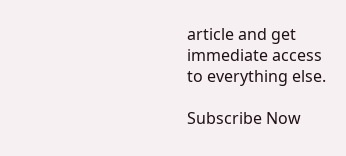article and get immediate access to everything else.

Subscribe Now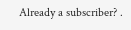Already a subscriber? .